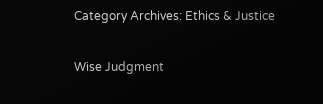Category Archives: Ethics & Justice

Wise Judgment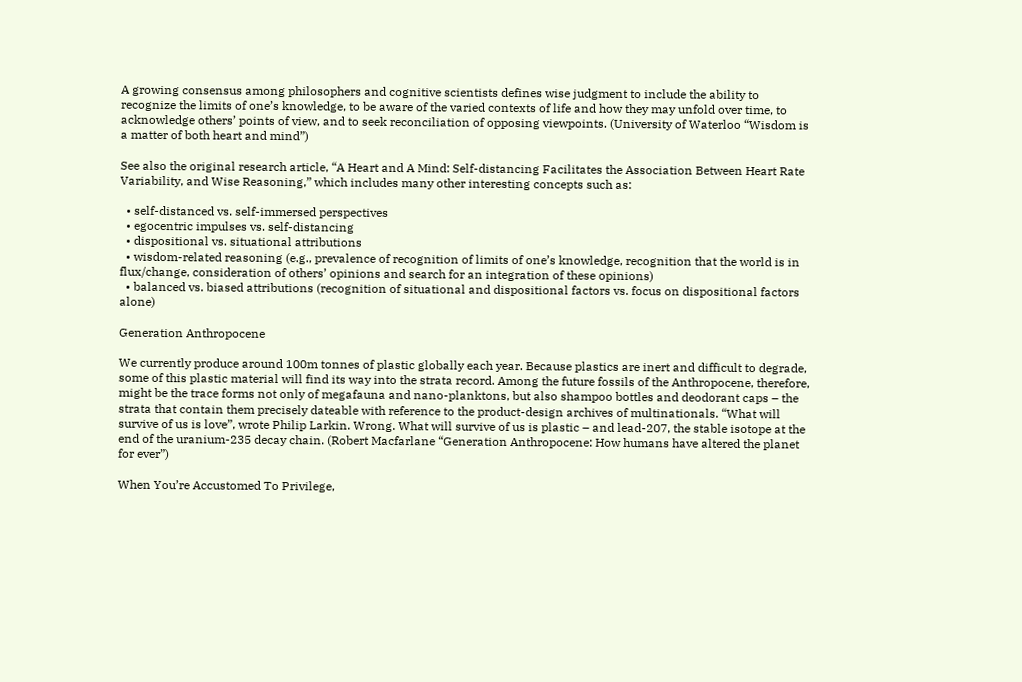A growing consensus among philosophers and cognitive scientists defines wise judgment to include the ability to recognize the limits of one’s knowledge, to be aware of the varied contexts of life and how they may unfold over time, to acknowledge others’ points of view, and to seek reconciliation of opposing viewpoints. (University of Waterloo “Wisdom is a matter of both heart and mind”)

See also the original research article, “A Heart and A Mind: Self-distancing Facilitates the Association Between Heart Rate Variability, and Wise Reasoning,” which includes many other interesting concepts such as:

  • self-distanced vs. self-immersed perspectives
  • egocentric impulses vs. self-distancing
  • dispositional vs. situational attributions
  • wisdom-related reasoning (e.g., prevalence of recognition of limits of one’s knowledge, recognition that the world is in flux/change, consideration of others’ opinions and search for an integration of these opinions)
  • balanced vs. biased attributions (recognition of situational and dispositional factors vs. focus on dispositional factors alone)

Generation Anthropocene

We currently produce around 100m tonnes of plastic globally each year. Because plastics are inert and difficult to degrade, some of this plastic material will find its way into the strata record. Among the future fossils of the Anthropocene, therefore, might be the trace forms not only of megafauna and nano-planktons, but also shampoo bottles and deodorant caps – the strata that contain them precisely dateable with reference to the product-design archives of multinationals. “What will survive of us is love”, wrote Philip Larkin. Wrong. What will survive of us is plastic – and lead-207, the stable isotope at the end of the uranium-235 decay chain. (Robert Macfarlane “Generation Anthropocene: How humans have altered the planet for ever”)

When You’re Accustomed To Privilege,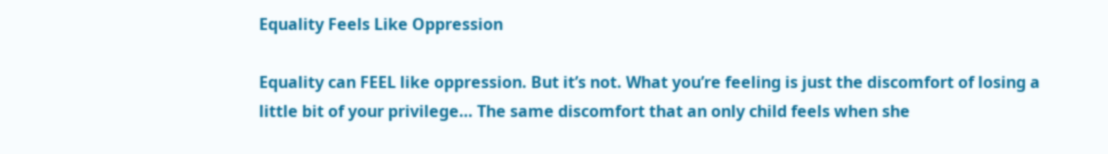Equality Feels Like Oppression

Equality can FEEL like oppression. But it’s not. What you’re feeling is just the discomfort of losing a little bit of your privilege… The same discomfort that an only child feels when she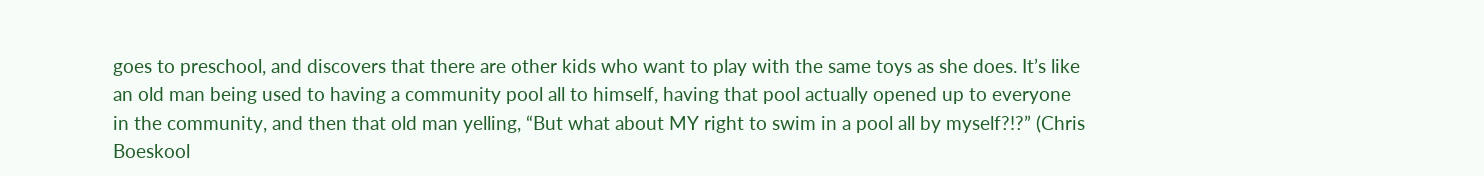goes to preschool, and discovers that there are other kids who want to play with the same toys as she does. It’s like an old man being used to having a community pool all to himself, having that pool actually opened up to everyone in the community, and then that old man yelling, “But what about MY right to swim in a pool all by myself?!?” (Chris Boeskool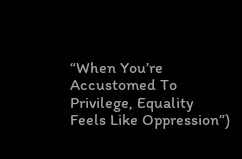“When You’re Accustomed To Privilege, Equality Feels Like Oppression”)